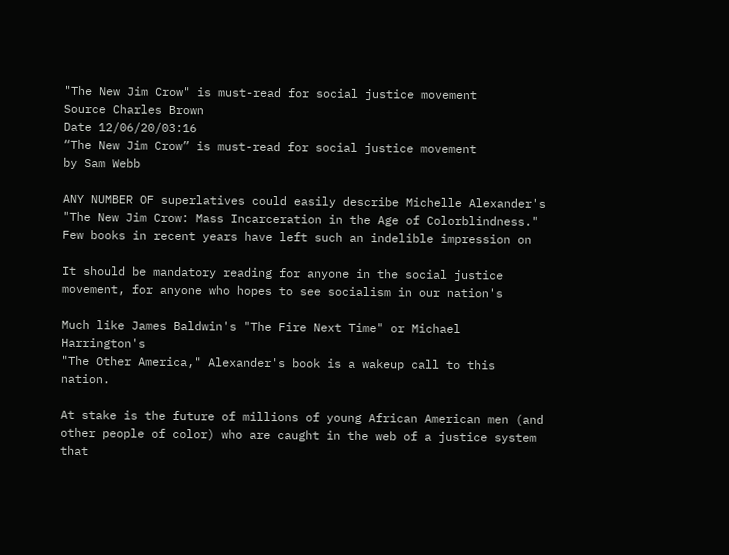"The New Jim Crow" is must-read for social justice movement
Source Charles Brown
Date 12/06/20/03:16
“The New Jim Crow” is must-read for social justice movement
by Sam Webb

ANY NUMBER OF superlatives could easily describe Michelle Alexander's
"The New Jim Crow: Mass Incarceration in the Age of Colorblindness."
Few books in recent years have left such an indelible impression on

It should be mandatory reading for anyone in the social justice
movement, for anyone who hopes to see socialism in our nation's

Much like James Baldwin's "The Fire Next Time" or Michael Harrington's
"The Other America," Alexander's book is a wakeup call to this nation.

At stake is the future of millions of young African American men (and
other people of color) who are caught in the web of a justice system
that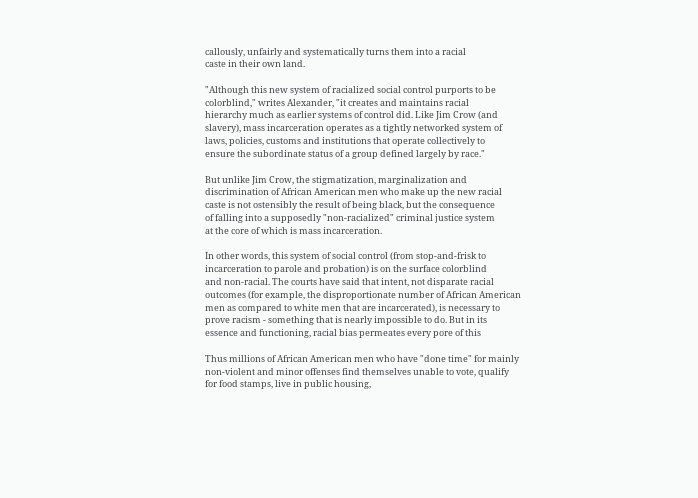callously, unfairly and systematically turns them into a racial
caste in their own land.

"Although this new system of racialized social control purports to be
colorblind," writes Alexander, "it creates and maintains racial
hierarchy much as earlier systems of control did. Like Jim Crow (and
slavery), mass incarceration operates as a tightly networked system of
laws, policies, customs and institutions that operate collectively to
ensure the subordinate status of a group defined largely by race."

But unlike Jim Crow, the stigmatization, marginalization and
discrimination of African American men who make up the new racial
caste is not ostensibly the result of being black, but the consequence
of falling into a supposedly "non-racialized" criminal justice system
at the core of which is mass incarceration.

In other words, this system of social control (from stop-and-frisk to
incarceration to parole and probation) is on the surface colorblind
and non-racial. The courts have said that intent, not disparate racial
outcomes (for example, the disproportionate number of African American
men as compared to white men that are incarcerated), is necessary to
prove racism - something that is nearly impossible to do. But in its
essence and functioning, racial bias permeates every pore of this

Thus millions of African American men who have "done time" for mainly
non-violent and minor offenses find themselves unable to vote, qualify
for food stamps, live in public housing,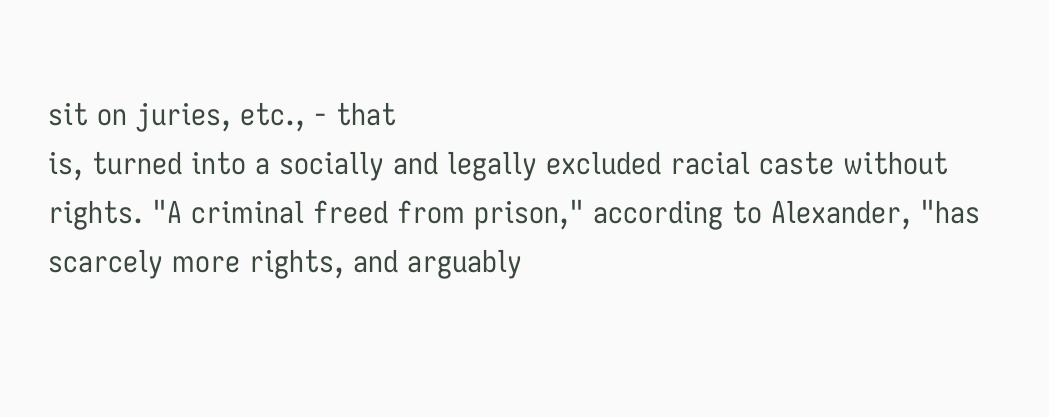sit on juries, etc., - that
is, turned into a socially and legally excluded racial caste without
rights. "A criminal freed from prison," according to Alexander, "has
scarcely more rights, and arguably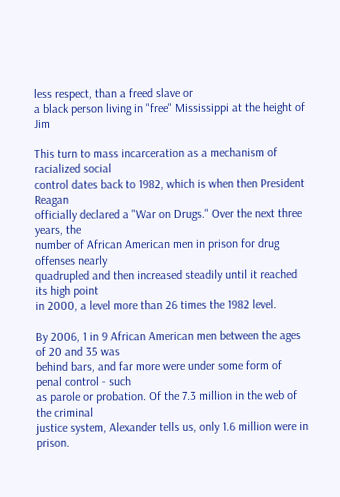less respect, than a freed slave or
a black person living in "free" Mississippi at the height of Jim

This turn to mass incarceration as a mechanism of racialized social
control dates back to 1982, which is when then President Reagan
officially declared a "War on Drugs." Over the next three years, the
number of African American men in prison for drug offenses nearly
quadrupled and then increased steadily until it reached its high point
in 2000, a level more than 26 times the 1982 level.

By 2006, 1 in 9 African American men between the ages of 20 and 35 was
behind bars, and far more were under some form of penal control - such
as parole or probation. Of the 7.3 million in the web of the criminal
justice system, Alexander tells us, only 1.6 million were in prison.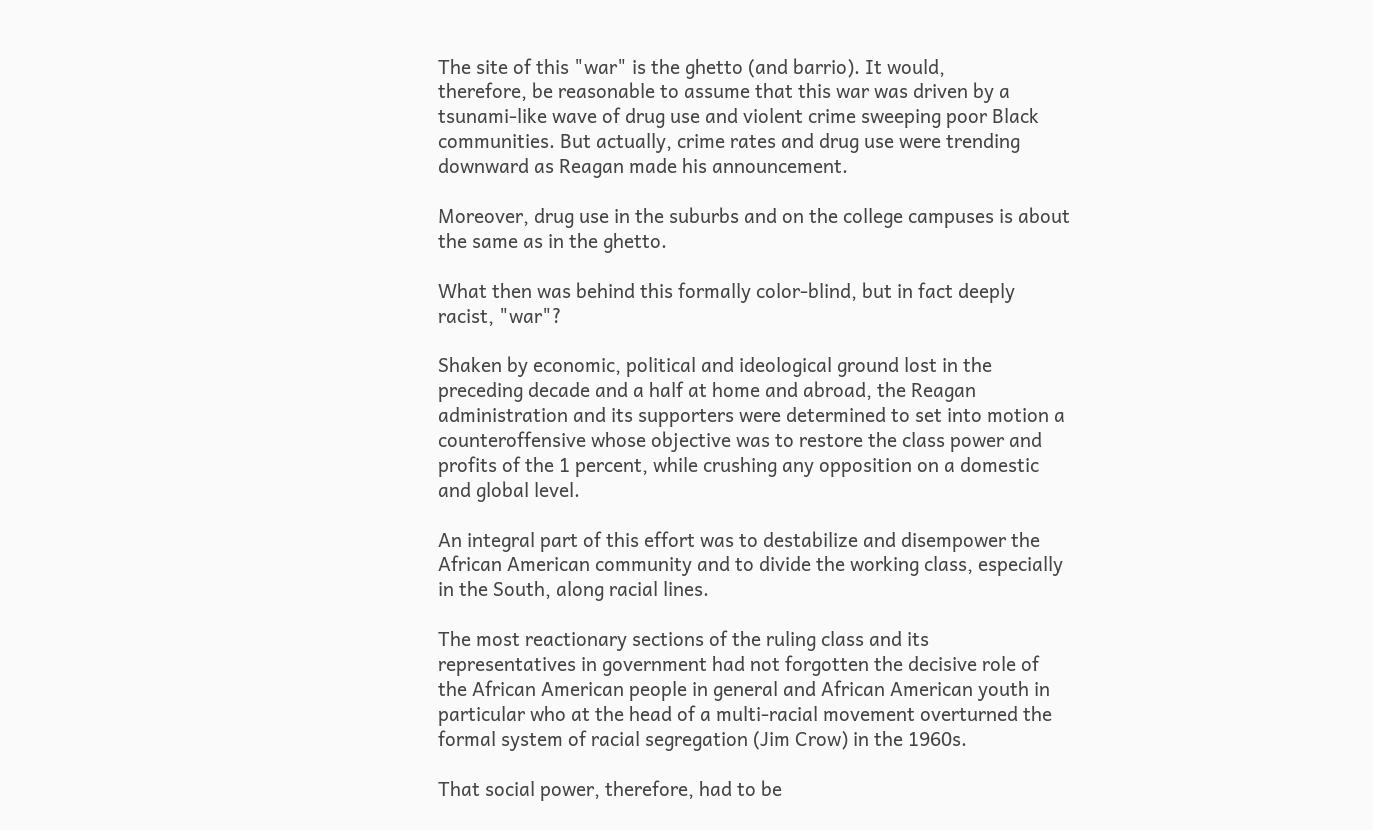The site of this "war" is the ghetto (and barrio). It would,
therefore, be reasonable to assume that this war was driven by a
tsunami-like wave of drug use and violent crime sweeping poor Black
communities. But actually, crime rates and drug use were trending
downward as Reagan made his announcement.

Moreover, drug use in the suburbs and on the college campuses is about
the same as in the ghetto.

What then was behind this formally color-blind, but in fact deeply
racist, "war"?

Shaken by economic, political and ideological ground lost in the
preceding decade and a half at home and abroad, the Reagan
administration and its supporters were determined to set into motion a
counteroffensive whose objective was to restore the class power and
profits of the 1 percent, while crushing any opposition on a domestic
and global level.

An integral part of this effort was to destabilize and disempower the
African American community and to divide the working class, especially
in the South, along racial lines.

The most reactionary sections of the ruling class and its
representatives in government had not forgotten the decisive role of
the African American people in general and African American youth in
particular who at the head of a multi-racial movement overturned the
formal system of racial segregation (Jim Crow) in the 1960s.

That social power, therefore, had to be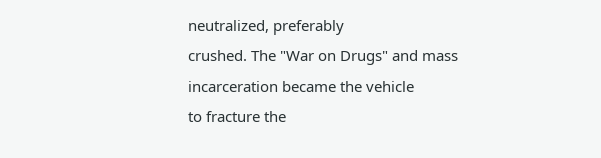neutralized, preferably
crushed. The "War on Drugs" and mass incarceration became the vehicle
to fracture the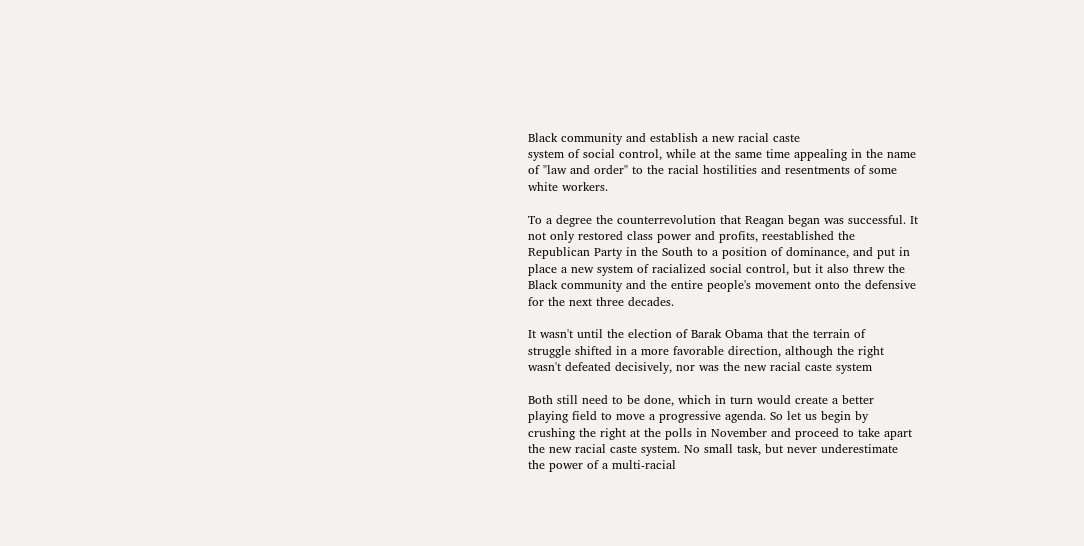Black community and establish a new racial caste
system of social control, while at the same time appealing in the name
of "law and order" to the racial hostilities and resentments of some
white workers.

To a degree the counterrevolution that Reagan began was successful. It
not only restored class power and profits, reestablished the
Republican Party in the South to a position of dominance, and put in
place a new system of racialized social control, but it also threw the
Black community and the entire people's movement onto the defensive
for the next three decades.

It wasn't until the election of Barak Obama that the terrain of
struggle shifted in a more favorable direction, although the right
wasn't defeated decisively, nor was the new racial caste system

Both still need to be done, which in turn would create a better
playing field to move a progressive agenda. So let us begin by
crushing the right at the polls in November and proceed to take apart
the new racial caste system. No small task, but never underestimate
the power of a multi-racial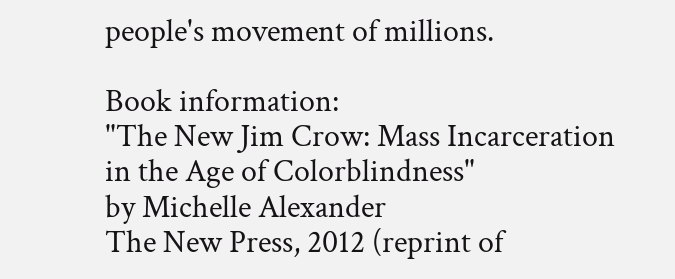people's movement of millions.

Book information:
"The New Jim Crow: Mass Incarceration in the Age of Colorblindness"
by Michelle Alexander
The New Press, 2012 (reprint of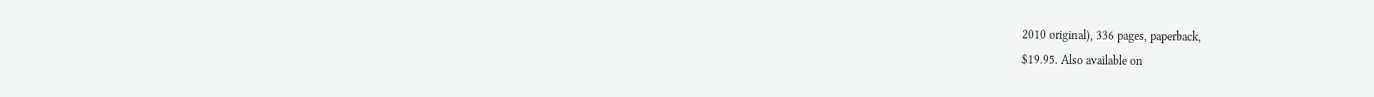2010 original), 336 pages, paperback,
$19.95. Also available on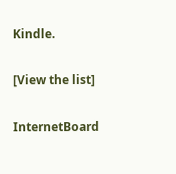Kindle.

[View the list]

InternetBoard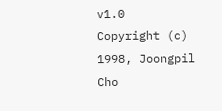v1.0
Copyright (c) 1998, Joongpil Cho